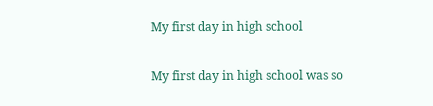My first day in high school

My first day in high school was so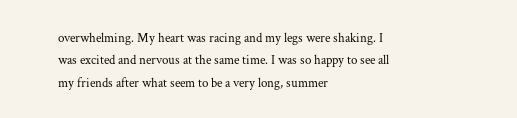overwhelming. My heart was racing and my legs were shaking. I was excited and nervous at the same time. I was so happy to see all my friends after what seem to be a very long, summer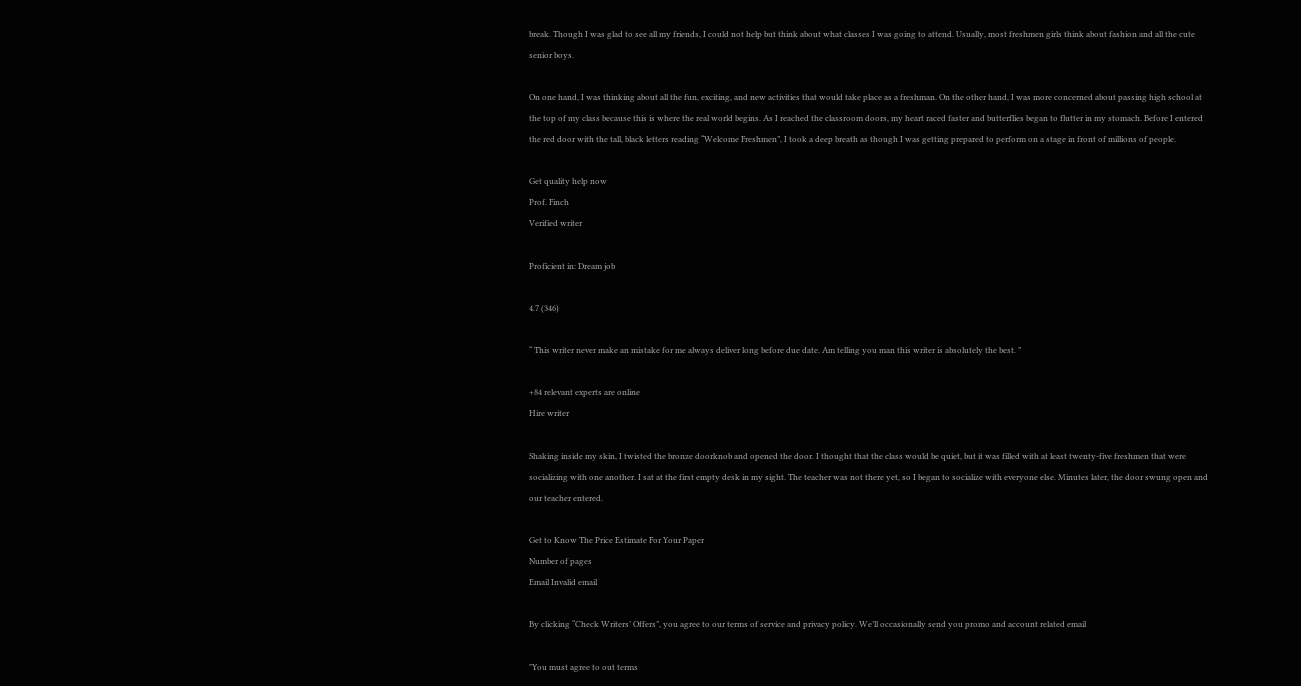break. Though I was glad to see all my friends, I could not help but think about what classes I was going to attend. Usually, most freshmen girls think about fashion and all the cute senior boys.

On one hand, I was thinking about all the fun, exciting, and new activities that would take place as a freshman. On the other hand, I was more concerned about passing high school at the top of my class because this is where the real world begins. As I reached the classroom doors, my heart raced faster and butterflies began to flutter in my stomach. Before I entered the red door with the tall, black letters reading “Welcome Freshmen”, I took a deep breath as though I was getting prepared to perform on a stage in front of millions of people.

Get quality help now
Prof. Finch
Verified writer

Proficient in: Dream job

4.7 (346)

“ This writer never make an mistake for me always deliver long before due date. Am telling you man this writer is absolutely the best. ”

+84 relevant experts are online
Hire writer

Shaking inside my skin, I twisted the bronze doorknob and opened the door. I thought that the class would be quiet, but it was filled with at least twenty-five freshmen that were socializing with one another. I sat at the first empty desk in my sight. The teacher was not there yet, so I began to socialize with everyone else. Minutes later, the door swung open and our teacher entered.

Get to Know The Price Estimate For Your Paper
Number of pages
Email Invalid email

By clicking “Check Writers’ Offers”, you agree to our terms of service and privacy policy. We’ll occasionally send you promo and account related email

"You must agree to out terms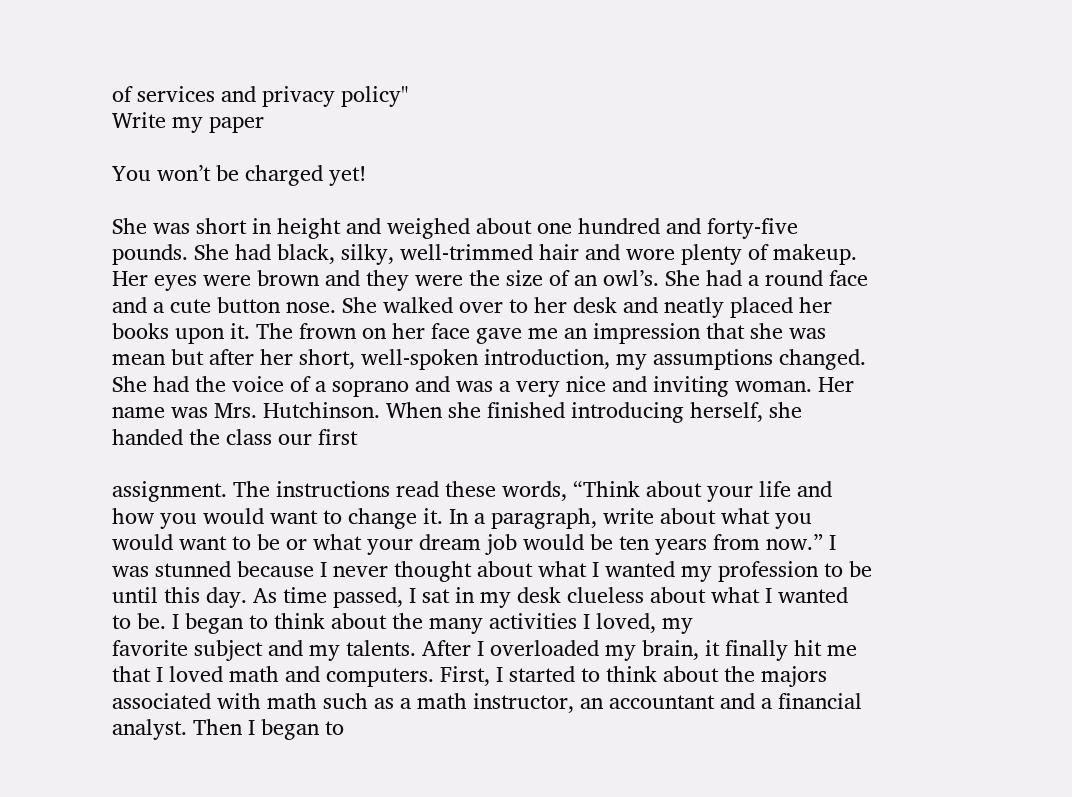of services and privacy policy"
Write my paper

You won’t be charged yet!

She was short in height and weighed about one hundred and forty-five pounds. She had black, silky, well-trimmed hair and wore plenty of makeup. Her eyes were brown and they were the size of an owl’s. She had a round face and a cute button nose. She walked over to her desk and neatly placed her books upon it. The frown on her face gave me an impression that she was mean but after her short, well-spoken introduction, my assumptions changed. She had the voice of a soprano and was a very nice and inviting woman. Her name was Mrs. Hutchinson. When she finished introducing herself, she handed the class our first

assignment. The instructions read these words, “Think about your life and how you would want to change it. In a paragraph, write about what you would want to be or what your dream job would be ten years from now.” I was stunned because I never thought about what I wanted my profession to be until this day. As time passed, I sat in my desk clueless about what I wanted to be. I began to think about the many activities I loved, my
favorite subject and my talents. After I overloaded my brain, it finally hit me that I loved math and computers. First, I started to think about the majors associated with math such as a math instructor, an accountant and a financial analyst. Then I began to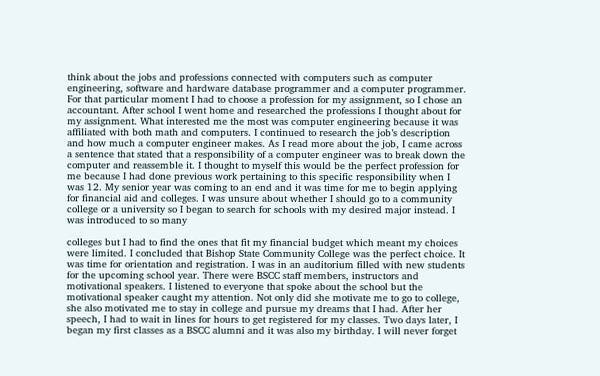think about the jobs and professions connected with computers such as computer engineering, software and hardware database programmer and a computer programmer. For that particular moment I had to choose a profession for my assignment, so I chose an accountant. After school I went home and researched the professions I thought about for my assignment. What interested me the most was computer engineering because it was affiliated with both math and computers. I continued to research the job’s description and how much a computer engineer makes. As I read more about the job, I came across a sentence that stated that a responsibility of a computer engineer was to break down the computer and reassemble it. I thought to myself this would be the perfect profession for me because I had done previous work pertaining to this specific responsibility when I was 12. My senior year was coming to an end and it was time for me to begin applying for financial aid and colleges. I was unsure about whether I should go to a community college or a university so I began to search for schools with my desired major instead. I was introduced to so many

colleges but I had to find the ones that fit my financial budget which meant my choices were limited. I concluded that Bishop State Community College was the perfect choice. It was time for orientation and registration. I was in an auditorium filled with new students for the upcoming school year. There were BSCC staff members, instructors and motivational speakers. I listened to everyone that spoke about the school but the motivational speaker caught my attention. Not only did she motivate me to go to college, she also motivated me to stay in college and pursue my dreams that I had. After her speech, I had to wait in lines for hours to get registered for my classes. Two days later, I began my first classes as a BSCC alumni and it was also my birthday. I will never forget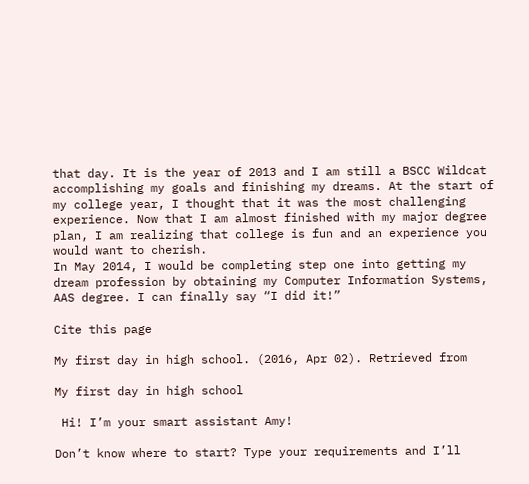that day. It is the year of 2013 and I am still a BSCC Wildcat accomplishing my goals and finishing my dreams. At the start of my college year, I thought that it was the most challenging experience. Now that I am almost finished with my major degree plan, I am realizing that college is fun and an experience you would want to cherish.
In May 2014, I would be completing step one into getting my dream profession by obtaining my Computer Information Systems, AAS degree. I can finally say “I did it!”

Cite this page

My first day in high school. (2016, Apr 02). Retrieved from

My first day in high school

 Hi! I’m your smart assistant Amy!

Don’t know where to start? Type your requirements and I’ll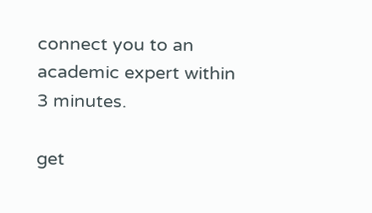connect you to an academic expert within 3 minutes.

get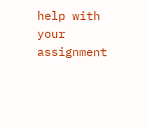help with your assignment